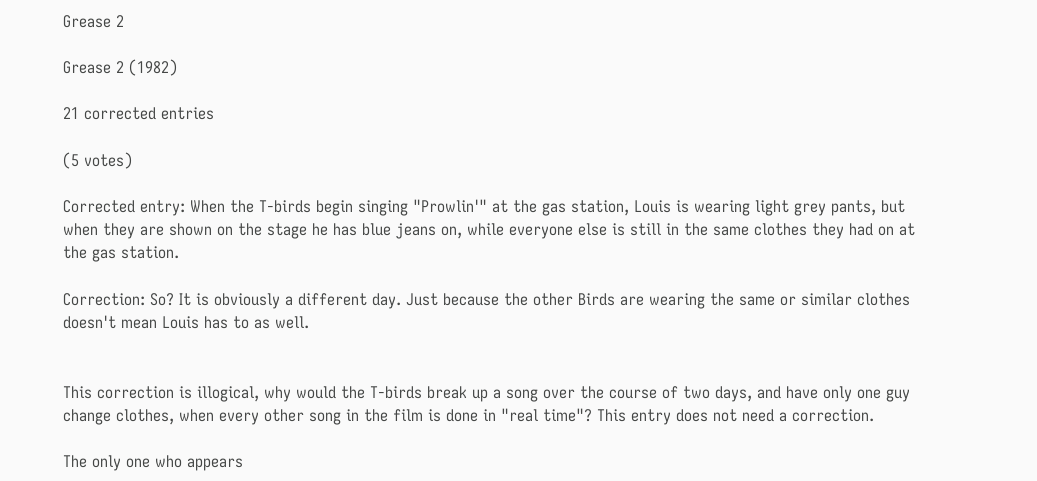Grease 2

Grease 2 (1982)

21 corrected entries

(5 votes)

Corrected entry: When the T-birds begin singing "Prowlin'" at the gas station, Louis is wearing light grey pants, but when they are shown on the stage he has blue jeans on, while everyone else is still in the same clothes they had on at the gas station.

Correction: So? It is obviously a different day. Just because the other Birds are wearing the same or similar clothes doesn't mean Louis has to as well.


This correction is illogical, why would the T-birds break up a song over the course of two days, and have only one guy change clothes, when every other song in the film is done in "real time"? This entry does not need a correction.

The only one who appears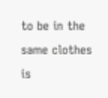to be in the same clothes is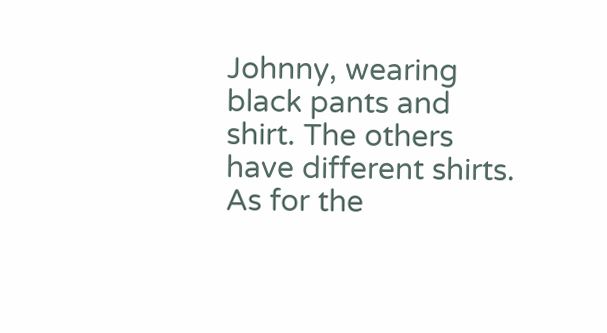Johnny, wearing black pants and shirt. The others have different shirts. As for the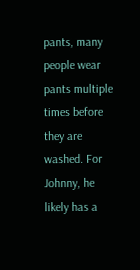pants, many people wear pants multiple times before they are washed. For Johnny, he likely has a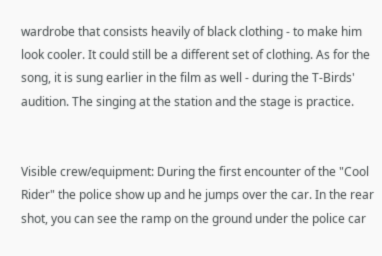wardrobe that consists heavily of black clothing - to make him look cooler. It could still be a different set of clothing. As for the song, it is sung earlier in the film as well - during the T-Birds' audition. The singing at the station and the stage is practice.


Visible crew/equipment: During the first encounter of the "Cool Rider" the police show up and he jumps over the car. In the rear shot, you can see the ramp on the ground under the police car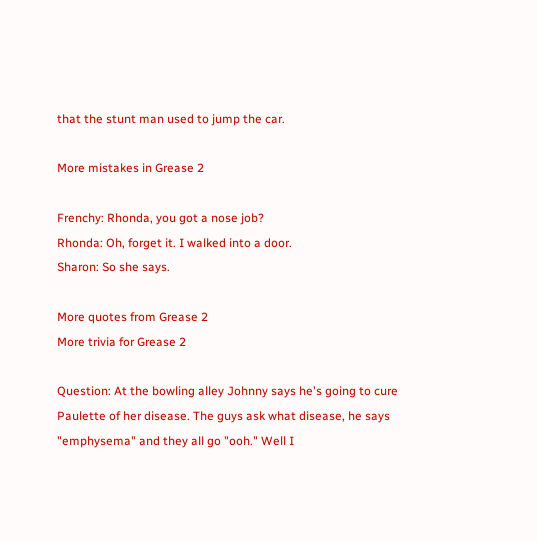that the stunt man used to jump the car.

More mistakes in Grease 2

Frenchy: Rhonda, you got a nose job?
Rhonda: Oh, forget it. I walked into a door.
Sharon: So she says.

More quotes from Grease 2
More trivia for Grease 2

Question: At the bowling alley Johnny says he's going to cure Paulette of her disease. The guys ask what disease, he says "emphysema" and they all go "ooh." Well I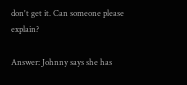don't get it. Can someone please explain?

Answer: Johnny says she has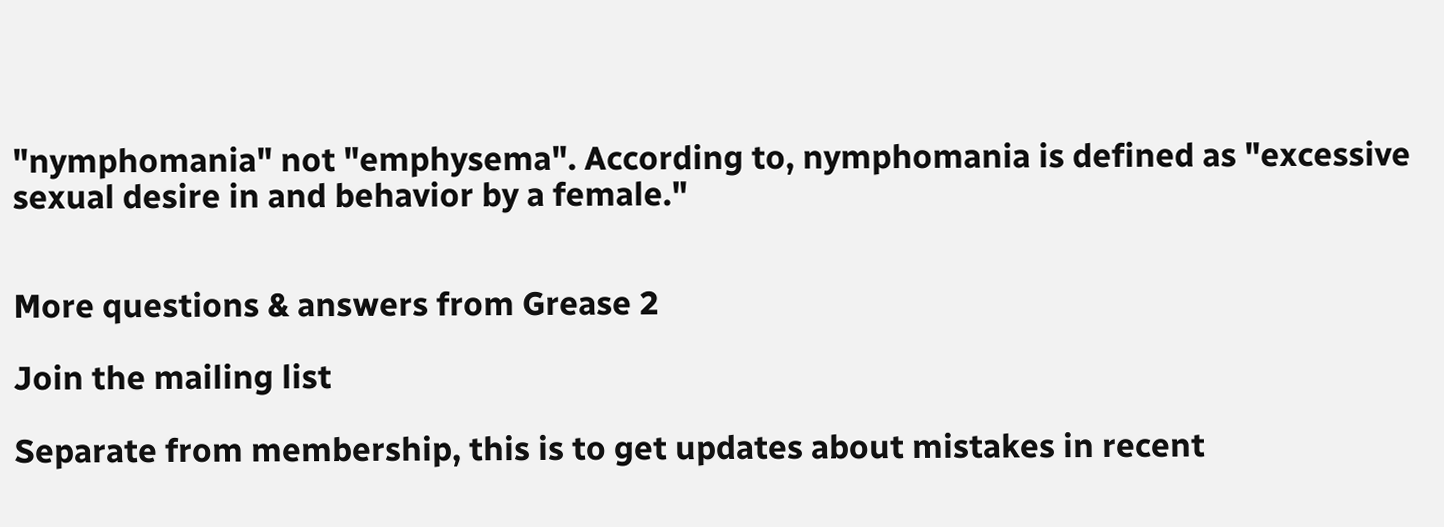"nymphomania" not "emphysema". According to, nymphomania is defined as "excessive sexual desire in and behavior by a female."


More questions & answers from Grease 2

Join the mailing list

Separate from membership, this is to get updates about mistakes in recent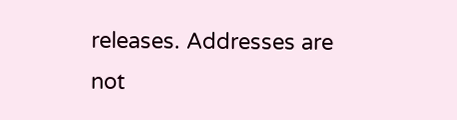releases. Addresses are not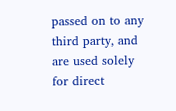passed on to any third party, and are used solely for direct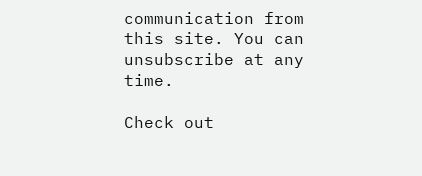communication from this site. You can unsubscribe at any time.

Check out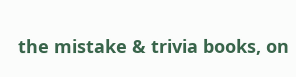the mistake & trivia books, on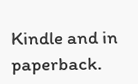Kindle and in paperback.